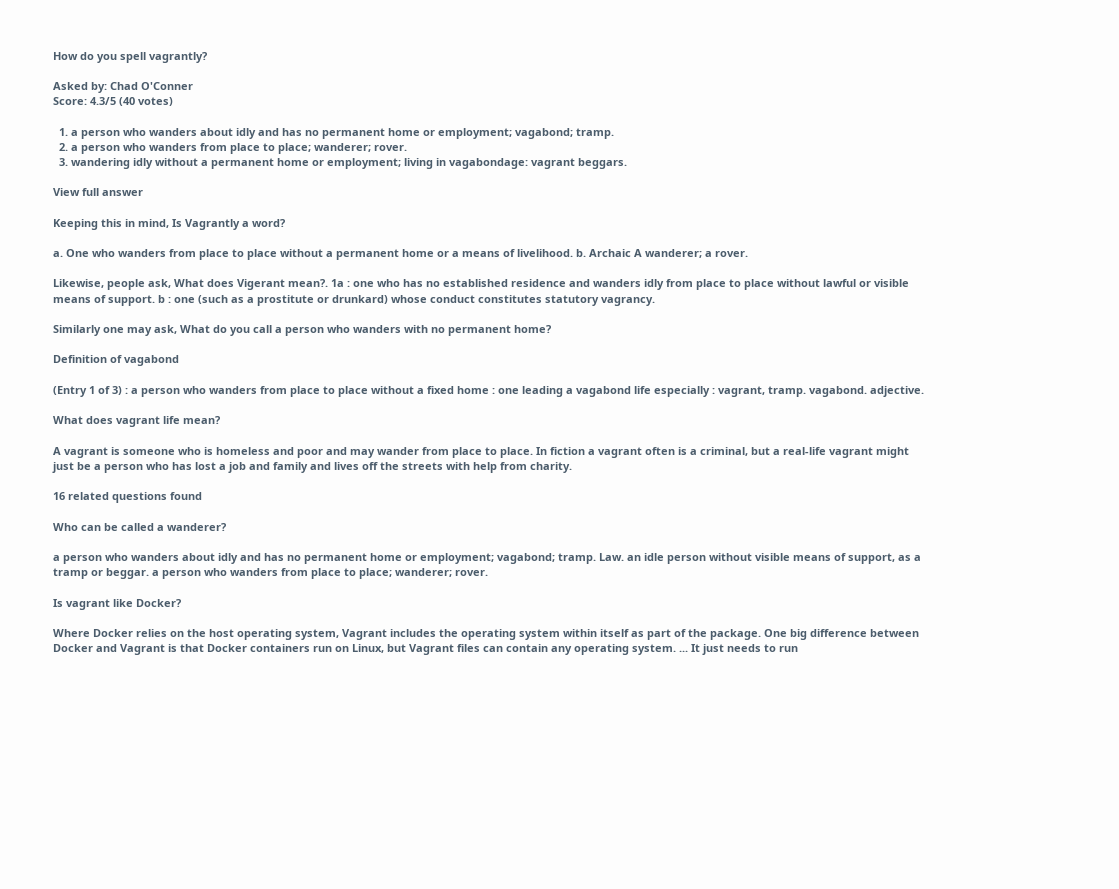How do you spell vagrantly?

Asked by: Chad O'Conner
Score: 4.3/5 (40 votes)

  1. a person who wanders about idly and has no permanent home or employment; vagabond; tramp.
  2. a person who wanders from place to place; wanderer; rover.
  3. wandering idly without a permanent home or employment; living in vagabondage: vagrant beggars.

View full answer

Keeping this in mind, Is Vagrantly a word?

a. One who wanders from place to place without a permanent home or a means of livelihood. b. Archaic A wanderer; a rover.

Likewise, people ask, What does Vigerant mean?. 1a : one who has no established residence and wanders idly from place to place without lawful or visible means of support. b : one (such as a prostitute or drunkard) whose conduct constitutes statutory vagrancy.

Similarly one may ask, What do you call a person who wanders with no permanent home?

Definition of vagabond

(Entry 1 of 3) : a person who wanders from place to place without a fixed home : one leading a vagabond life especially : vagrant, tramp. vagabond. adjective.

What does vagrant life mean?

A vagrant is someone who is homeless and poor and may wander from place to place. In fiction a vagrant often is a criminal, but a real-life vagrant might just be a person who has lost a job and family and lives off the streets with help from charity.

16 related questions found

Who can be called a wanderer?

a person who wanders about idly and has no permanent home or employment; vagabond; tramp. Law. an idle person without visible means of support, as a tramp or beggar. a person who wanders from place to place; wanderer; rover.

Is vagrant like Docker?

Where Docker relies on the host operating system, Vagrant includes the operating system within itself as part of the package. One big difference between Docker and Vagrant is that Docker containers run on Linux, but Vagrant files can contain any operating system. ... It just needs to run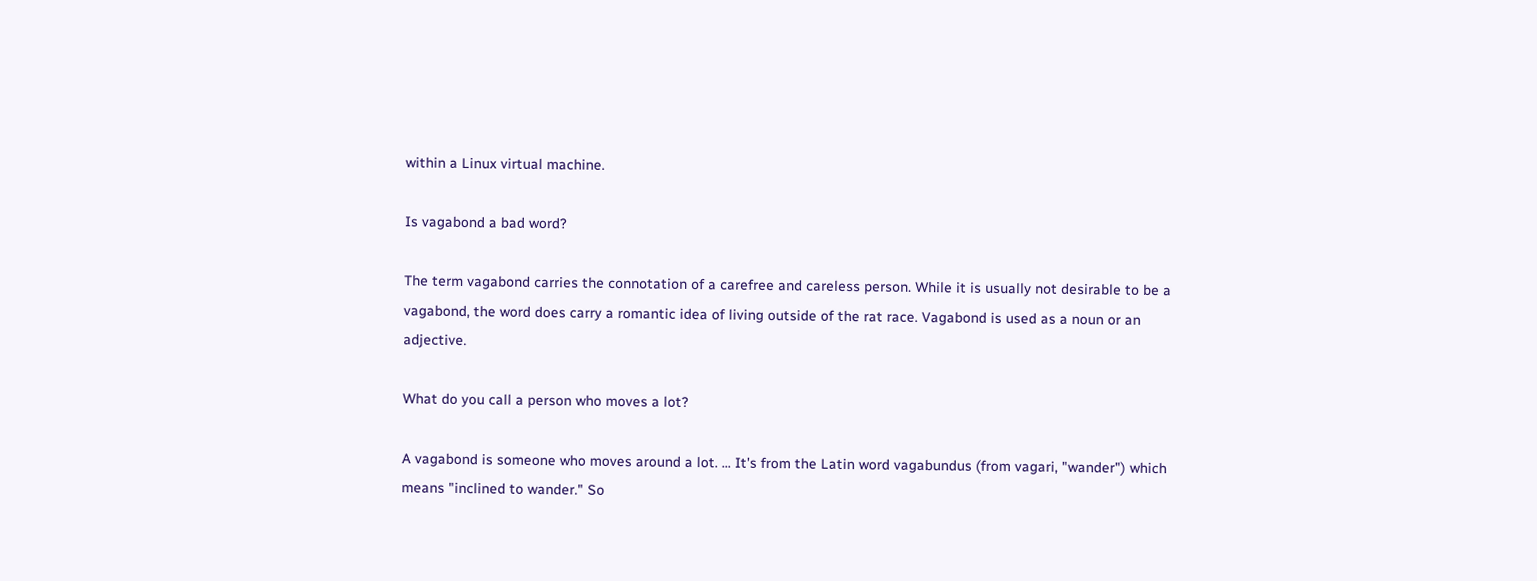within a Linux virtual machine.

Is vagabond a bad word?

The term vagabond carries the connotation of a carefree and careless person. While it is usually not desirable to be a vagabond, the word does carry a romantic idea of living outside of the rat race. Vagabond is used as a noun or an adjective.

What do you call a person who moves a lot?

A vagabond is someone who moves around a lot. ... It's from the Latin word vagabundus (from vagari, "wander") which means "inclined to wander." So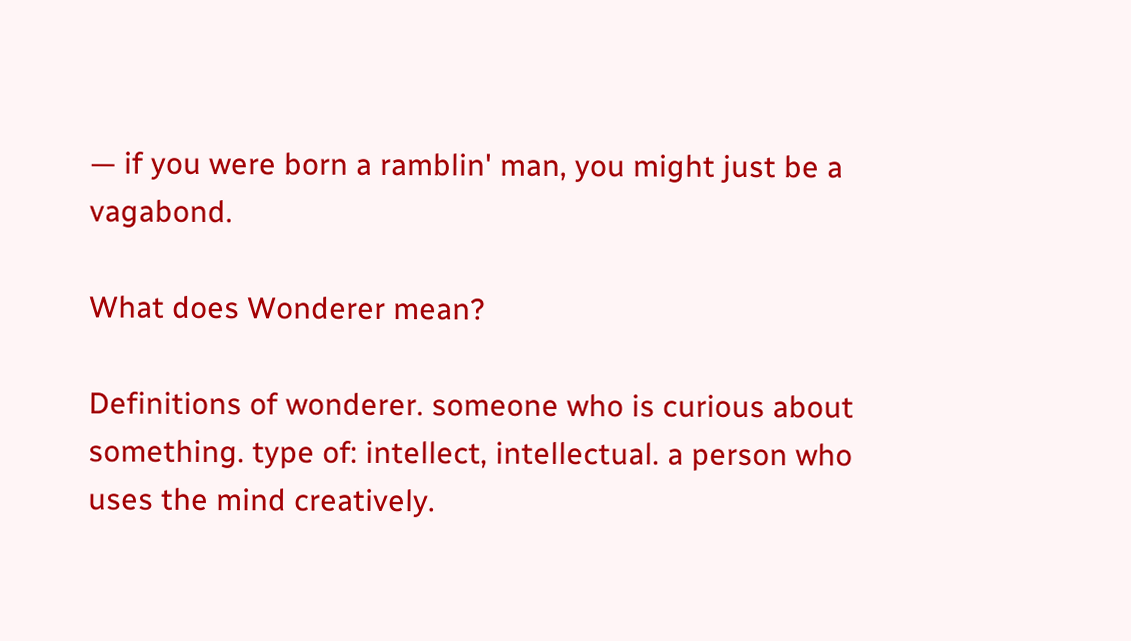— if you were born a ramblin' man, you might just be a vagabond.

What does Wonderer mean?

Definitions of wonderer. someone who is curious about something. type of: intellect, intellectual. a person who uses the mind creatively.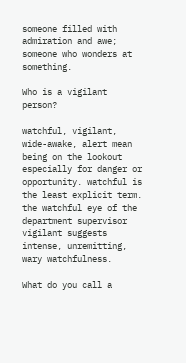someone filled with admiration and awe; someone who wonders at something.

Who is a vigilant person?

watchful, vigilant, wide-awake, alert mean being on the lookout especially for danger or opportunity. watchful is the least explicit term. the watchful eye of the department supervisor vigilant suggests intense, unremitting, wary watchfulness.

What do you call a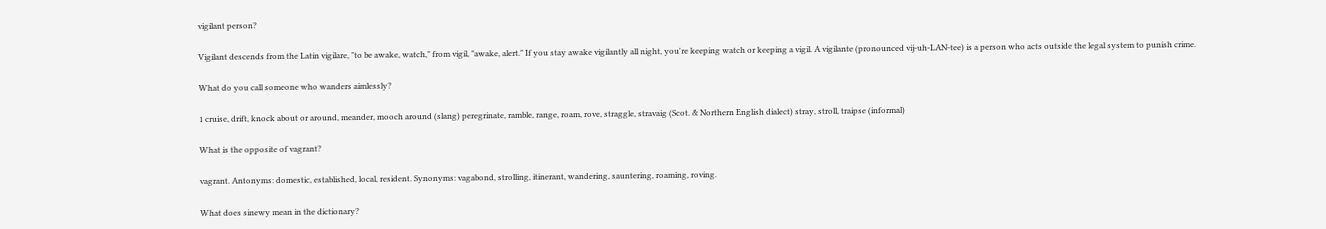vigilant person?

Vigilant descends from the Latin vigilare, "to be awake, watch," from vigil, "awake, alert." If you stay awake vigilantly all night, you're keeping watch or keeping a vigil. A vigilante (pronounced vij-uh-LAN-tee) is a person who acts outside the legal system to punish crime.

What do you call someone who wanders aimlessly?

1 cruise, drift, knock about or around, meander, mooch around (slang) peregrinate, ramble, range, roam, rove, straggle, stravaig (Scot. & Northern English dialect) stray, stroll, traipse (informal)

What is the opposite of vagrant?

vagrant. Antonyms: domestic, established, local, resident. Synonyms: vagabond, strolling, itinerant, wandering, sauntering, roaming, roving.

What does sinewy mean in the dictionary?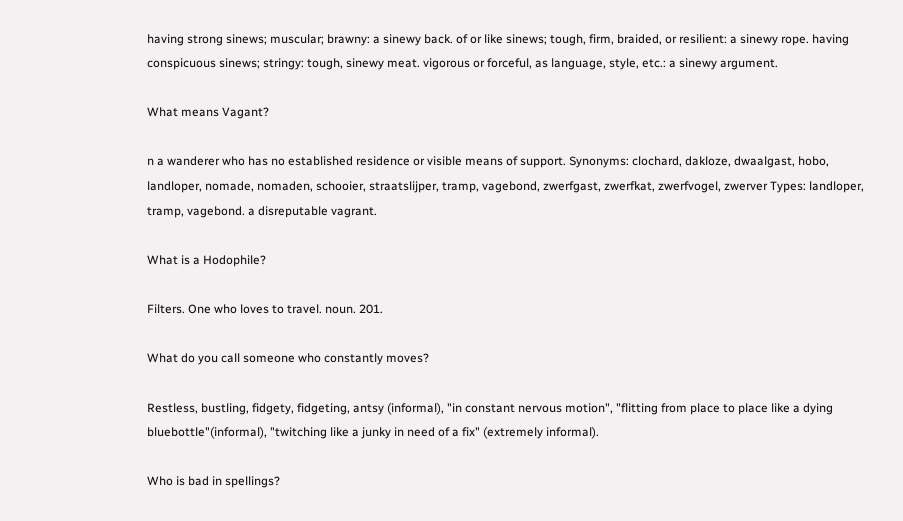having strong sinews; muscular; brawny: a sinewy back. of or like sinews; tough, firm, braided, or resilient: a sinewy rope. having conspicuous sinews; stringy: tough, sinewy meat. vigorous or forceful, as language, style, etc.: a sinewy argument.

What means Vagant?

n a wanderer who has no established residence or visible means of support. Synonyms: clochard, dakloze, dwaalgast, hobo, landloper, nomade, nomaden, schooier, straatslijper, tramp, vagebond, zwerfgast, zwerfkat, zwerfvogel, zwerver Types: landloper, tramp, vagebond. a disreputable vagrant.

What is a Hodophile?

Filters. One who loves to travel. noun. 201.

What do you call someone who constantly moves?

Restless, bustling, fidgety, fidgeting, antsy (informal), "in constant nervous motion", "flitting from place to place like a dying bluebottle"(informal), "twitching like a junky in need of a fix" (extremely informal).

Who is bad in spellings?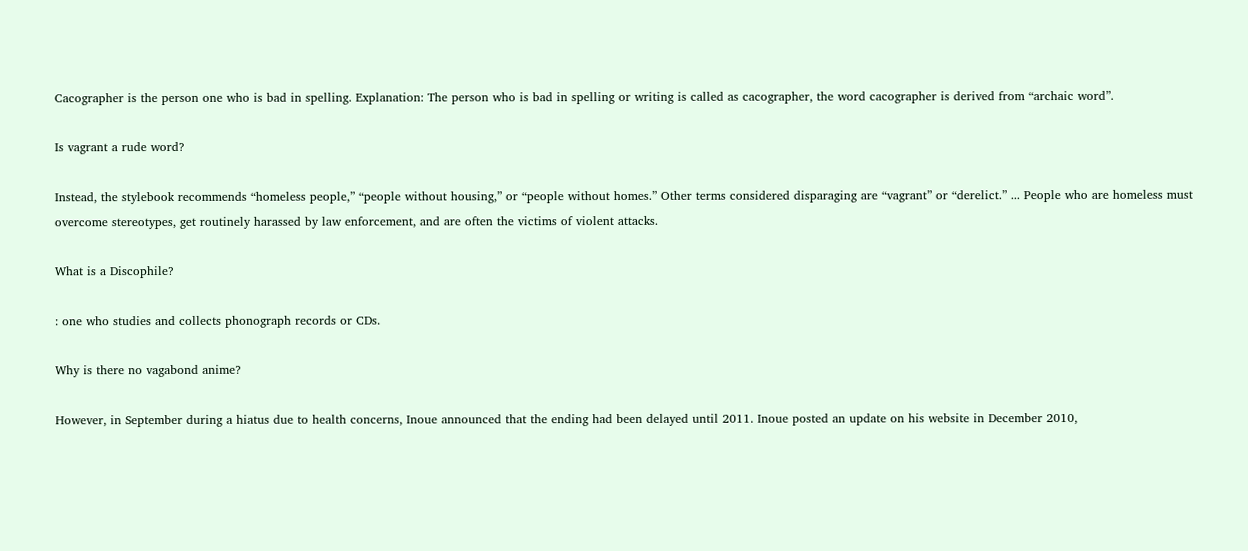Cacographer is the person one who is bad in spelling. Explanation: The person who is bad in spelling or writing is called as cacographer, the word cacographer is derived from “archaic word”.

Is vagrant a rude word?

Instead, the stylebook recommends “homeless people,” “people without housing,” or “people without homes.” Other terms considered disparaging are “vagrant” or “derelict.” ... People who are homeless must overcome stereotypes, get routinely harassed by law enforcement, and are often the victims of violent attacks.

What is a Discophile?

: one who studies and collects phonograph records or CDs.

Why is there no vagabond anime?

However, in September during a hiatus due to health concerns, Inoue announced that the ending had been delayed until 2011. Inoue posted an update on his website in December 2010,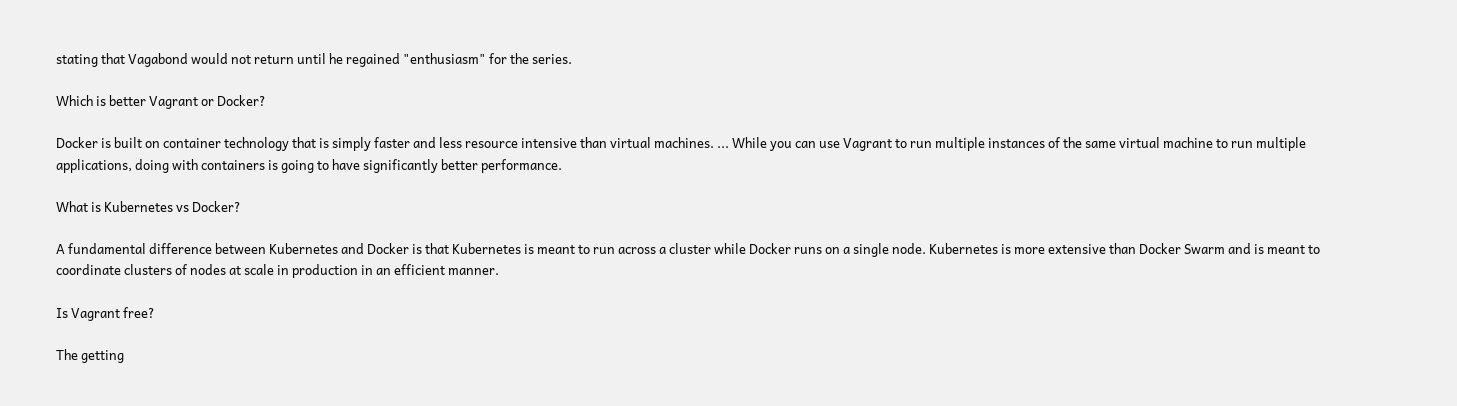stating that Vagabond would not return until he regained "enthusiasm" for the series.

Which is better Vagrant or Docker?

Docker is built on container technology that is simply faster and less resource intensive than virtual machines. ... While you can use Vagrant to run multiple instances of the same virtual machine to run multiple applications, doing with containers is going to have significantly better performance.

What is Kubernetes vs Docker?

A fundamental difference between Kubernetes and Docker is that Kubernetes is meant to run across a cluster while Docker runs on a single node. Kubernetes is more extensive than Docker Swarm and is meant to coordinate clusters of nodes at scale in production in an efficient manner.

Is Vagrant free?

The getting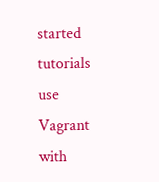started tutorials use Vagrant with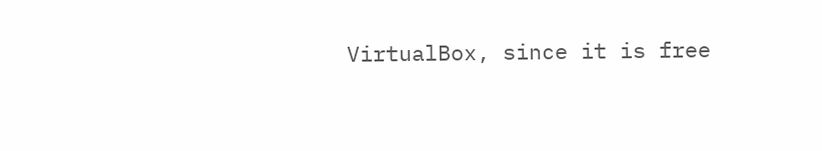VirtualBox, since it is free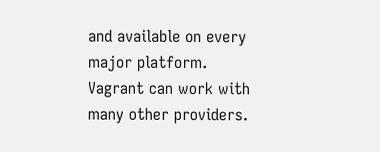and available on every major platform. Vagrant can work with many other providers.